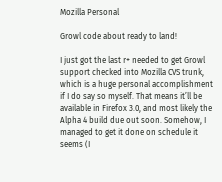Mozilla Personal

Growl code about ready to land!

I just got the last r+ needed to get Growl support checked into Mozilla CVS trunk, which is a huge personal accomplishment if I do say so myself. That means it’ll be available in Firefox 3.0, and most likely the Alpha 4 build due out soon. Somehow, I managed to get it done on schedule it seems (I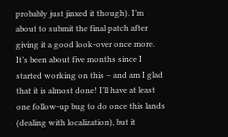probably just jinxed it though). I’m about to submit the final patch after giving it a good look-over once more. It’s been about five months since I started working on this – and am I glad that it is almost done! I’ll have at least one follow-up bug to do once this lands (dealing with localization), but it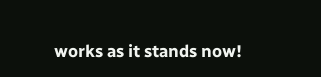works as it stands now!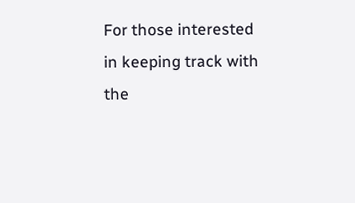For those interested in keeping track with the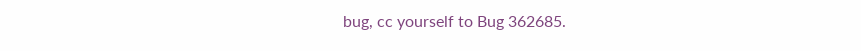bug, cc yourself to Bug 362685.